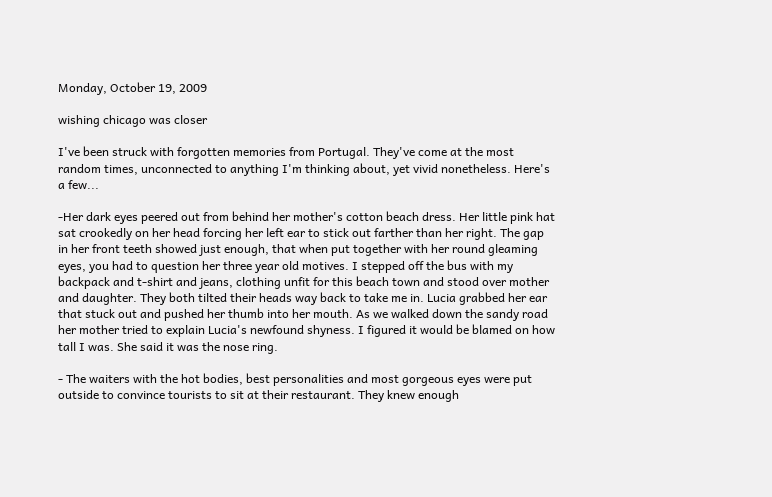Monday, October 19, 2009

wishing chicago was closer

I've been struck with forgotten memories from Portugal. They've come at the most random times, unconnected to anything I'm thinking about, yet vivid nonetheless. Here's a few...

-Her dark eyes peered out from behind her mother's cotton beach dress. Her little pink hat sat crookedly on her head forcing her left ear to stick out farther than her right. The gap in her front teeth showed just enough, that when put together with her round gleaming eyes, you had to question her three year old motives. I stepped off the bus with my backpack and t-shirt and jeans, clothing unfit for this beach town and stood over mother and daughter. They both tilted their heads way back to take me in. Lucia grabbed her ear that stuck out and pushed her thumb into her mouth. As we walked down the sandy road her mother tried to explain Lucia's newfound shyness. I figured it would be blamed on how tall I was. She said it was the nose ring.

- The waiters with the hot bodies, best personalities and most gorgeous eyes were put outside to convince tourists to sit at their restaurant. They knew enough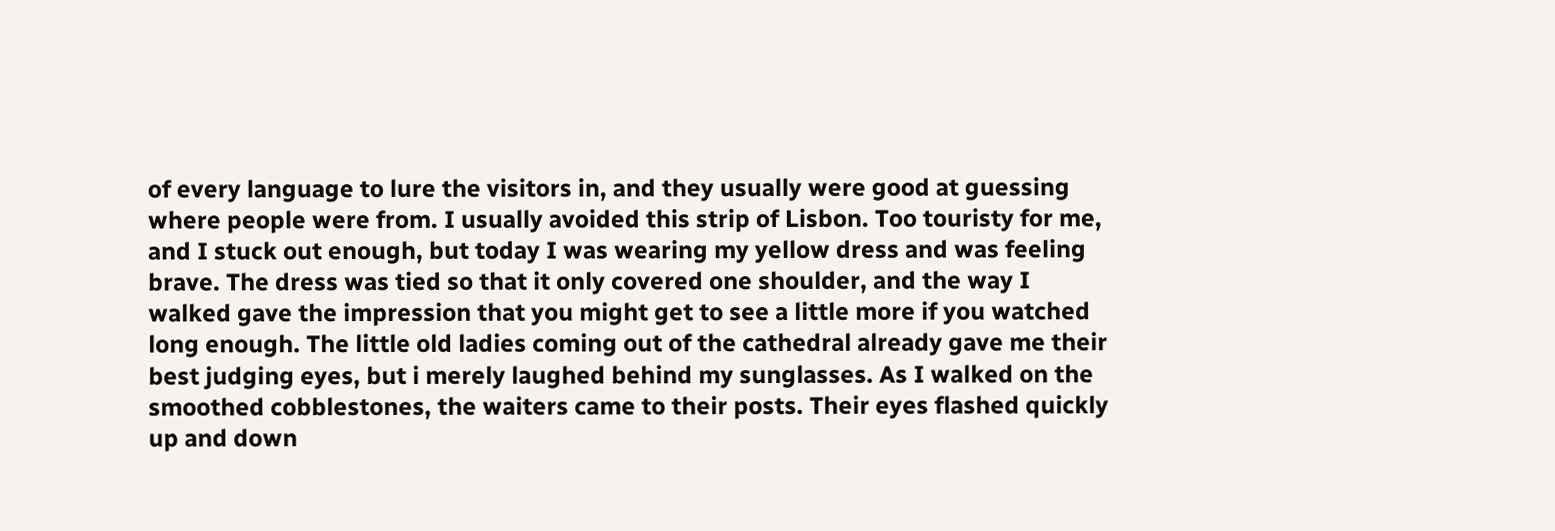of every language to lure the visitors in, and they usually were good at guessing where people were from. I usually avoided this strip of Lisbon. Too touristy for me, and I stuck out enough, but today I was wearing my yellow dress and was feeling brave. The dress was tied so that it only covered one shoulder, and the way I walked gave the impression that you might get to see a little more if you watched long enough. The little old ladies coming out of the cathedral already gave me their best judging eyes, but i merely laughed behind my sunglasses. As I walked on the smoothed cobblestones, the waiters came to their posts. Their eyes flashed quickly up and down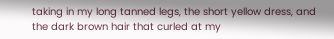taking in my long tanned legs, the short yellow dress, and the dark brown hair that curled at my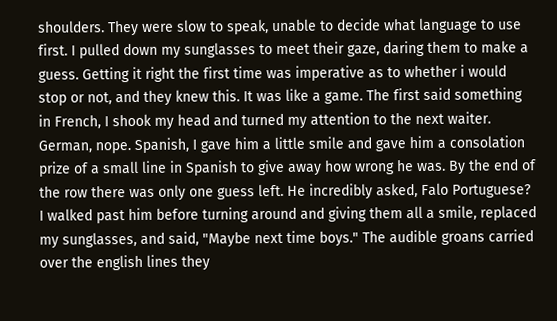shoulders. They were slow to speak, unable to decide what language to use first. I pulled down my sunglasses to meet their gaze, daring them to make a guess. Getting it right the first time was imperative as to whether i would stop or not, and they knew this. It was like a game. The first said something in French, I shook my head and turned my attention to the next waiter. German, nope. Spanish, I gave him a little smile and gave him a consolation prize of a small line in Spanish to give away how wrong he was. By the end of the row there was only one guess left. He incredibly asked, Falo Portuguese? I walked past him before turning around and giving them all a smile, replaced my sunglasses, and said, "Maybe next time boys." The audible groans carried over the english lines they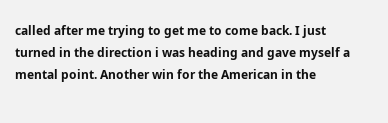called after me trying to get me to come back. I just turned in the direction i was heading and gave myself a mental point. Another win for the American in the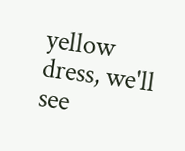yellow dress, we'll see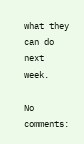what they can do next week.

No comments: